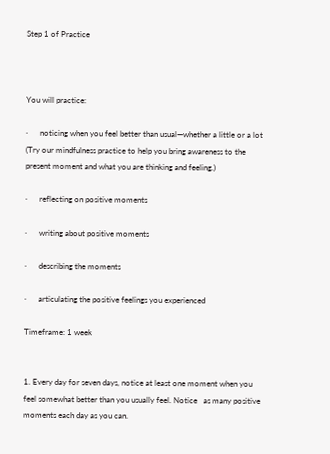Step 1 of Practice



You will practice:

·      noticing when you feel better than usual—whether a little or a lot (Try our mindfulness practice to help you bring awareness to the present moment and what you are thinking and feeling.)

·      reflecting on positive moments

·      writing about positive moments

·      describing the moments

·      articulating the positive feelings you experienced

Timeframe: 1 week


1. Every day for seven days, notice at least one moment when you feel somewhat better than you usually feel. Notice   as many positive moments each day as you can.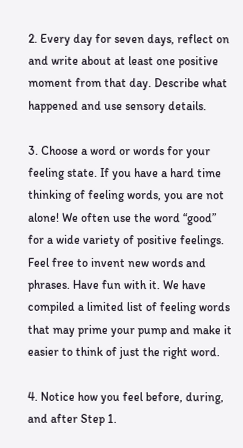2. Every day for seven days, reflect on and write about at least one positive moment from that day. Describe what happened and use sensory details.

3. Choose a word or words for your feeling state. If you have a hard time thinking of feeling words, you are not alone! We often use the word “good” for a wide variety of positive feelings. Feel free to invent new words and phrases. Have fun with it. We have compiled a limited list of feeling words that may prime your pump and make it easier to think of just the right word.

4. Notice how you feel before, during, and after Step 1.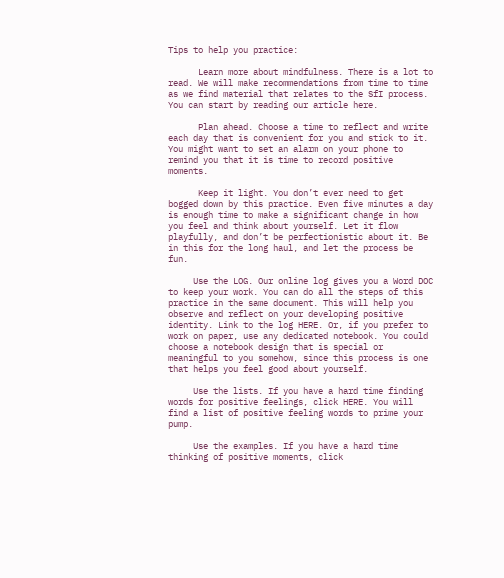Tips to help you practice:

      Learn more about mindfulness. There is a lot to read. We will make recommendations from time to time as we find material that relates to the SfI process. You can start by reading our article here.

      Plan ahead. Choose a time to reflect and write each day that is convenient for you and stick to it. You might want to set an alarm on your phone to remind you that it is time to record positive moments.

      Keep it light. You don’t ever need to get bogged down by this practice. Even five minutes a day is enough time to make a significant change in how you feel and think about yourself. Let it flow playfully, and don’t be perfectionistic about it. Be in this for the long haul, and let the process be fun.

     Use the LOG. Our online log gives you a Word DOC to keep your work. You can do all the steps of this practice in the same document. This will help you observe and reflect on your developing positive identity. Link to the log HERE. Or, if you prefer to work on paper, use any dedicated notebook. You could choose a notebook design that is special or meaningful to you somehow, since this process is one that helps you feel good about yourself.

     Use the lists. If you have a hard time finding words for positive feelings, click HERE. You will find a list of positive feeling words to prime your pump.

     Use the examples. If you have a hard time thinking of positive moments, click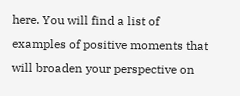here. You will find a list of examples of positive moments that will broaden your perspective on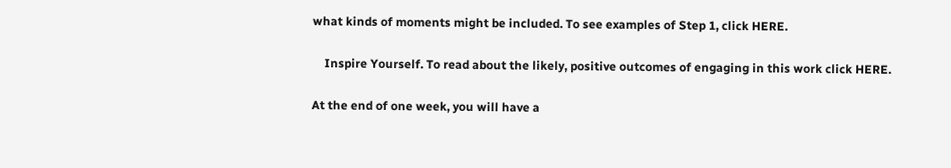what kinds of moments might be included. To see examples of Step 1, click HERE.

    Inspire Yourself. To read about the likely, positive outcomes of engaging in this work click HERE.

At the end of one week, you will have a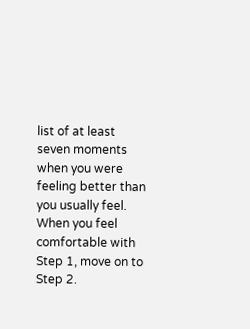list of at least seven moments when you were feeling better than you usually feel. When you feel comfortable with Step 1, move on to Step 2.